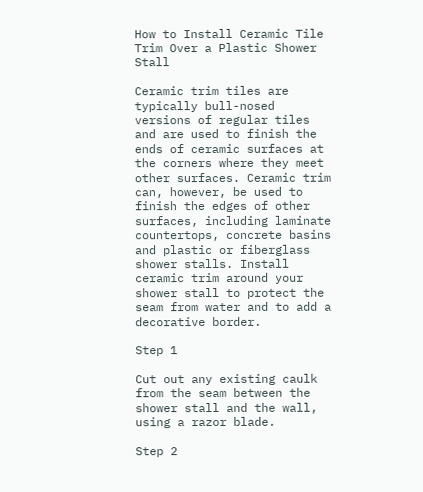How to Install Ceramic Tile Trim Over a Plastic Shower Stall

Ceramic trim tiles are typically bull-nosed versions of regular tiles and are used to finish the ends of ceramic surfaces at the corners where they meet other surfaces. Ceramic trim can, however, be used to finish the edges of other surfaces, including laminate countertops, concrete basins and plastic or fiberglass shower stalls. Install ceramic trim around your shower stall to protect the seam from water and to add a decorative border.

Step 1

Cut out any existing caulk from the seam between the shower stall and the wall, using a razor blade.

Step 2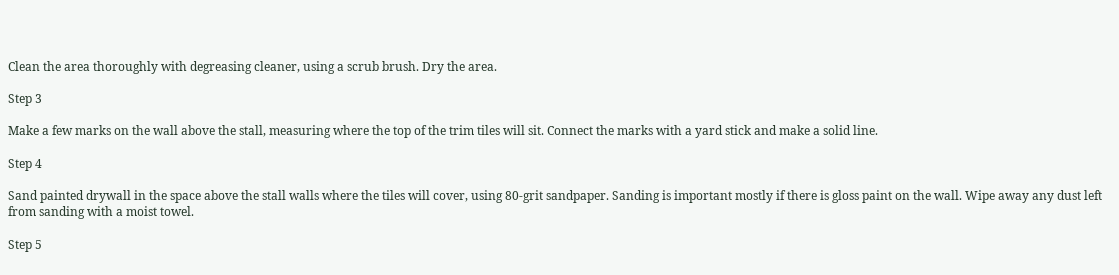Clean the area thoroughly with degreasing cleaner, using a scrub brush. Dry the area.

Step 3

Make a few marks on the wall above the stall, measuring where the top of the trim tiles will sit. Connect the marks with a yard stick and make a solid line.

Step 4

Sand painted drywall in the space above the stall walls where the tiles will cover, using 80-grit sandpaper. Sanding is important mostly if there is gloss paint on the wall. Wipe away any dust left from sanding with a moist towel.

Step 5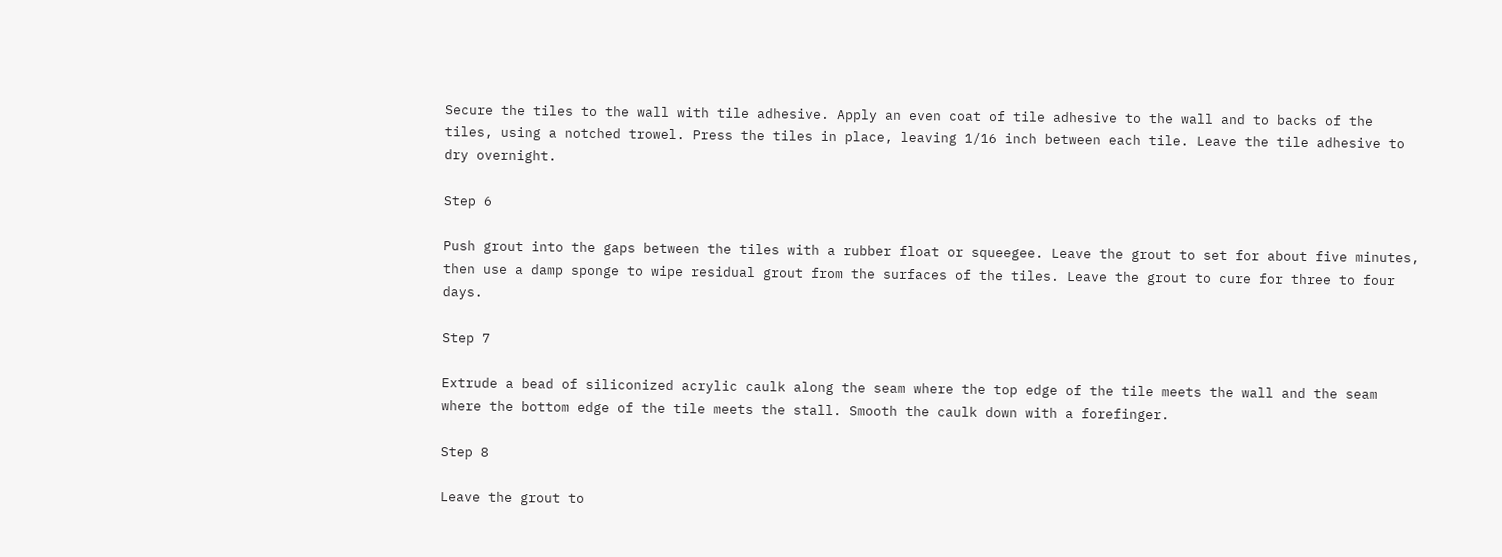Secure the tiles to the wall with tile adhesive. Apply an even coat of tile adhesive to the wall and to backs of the tiles, using a notched trowel. Press the tiles in place, leaving 1/16 inch between each tile. Leave the tile adhesive to dry overnight.

Step 6

Push grout into the gaps between the tiles with a rubber float or squeegee. Leave the grout to set for about five minutes, then use a damp sponge to wipe residual grout from the surfaces of the tiles. Leave the grout to cure for three to four days.

Step 7

Extrude a bead of siliconized acrylic caulk along the seam where the top edge of the tile meets the wall and the seam where the bottom edge of the tile meets the stall. Smooth the caulk down with a forefinger.

Step 8

Leave the grout to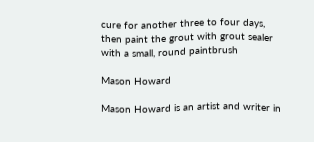cure for another three to four days, then paint the grout with grout sealer with a small, round paintbrush

Mason Howard

Mason Howard is an artist and writer in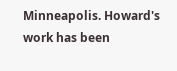Minneapolis. Howard's work has been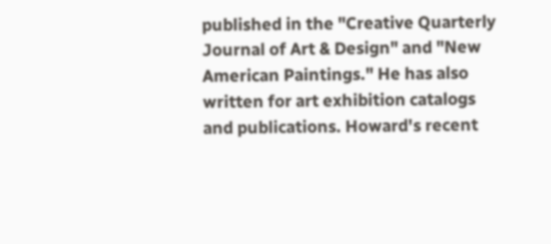published in the "Creative Quarterly Journal of Art & Design" and "New American Paintings." He has also written for art exhibition catalogs and publications. Howard's recent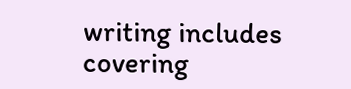writing includes covering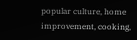popular culture, home improvement, cooking,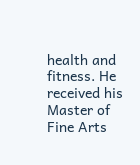health and fitness. He received his Master of Fine Arts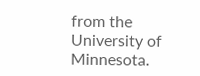from the University of Minnesota.